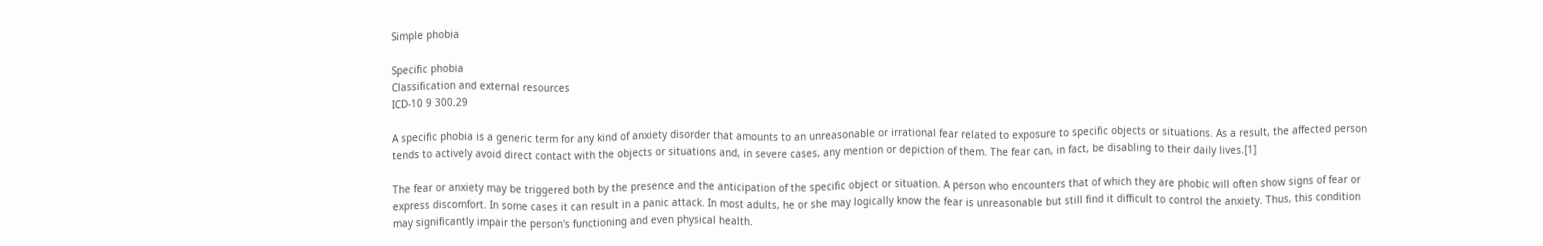Simple phobia

Specific phobia
Classification and external resources
ICD-10 9 300.29

A specific phobia is a generic term for any kind of anxiety disorder that amounts to an unreasonable or irrational fear related to exposure to specific objects or situations. As a result, the affected person tends to actively avoid direct contact with the objects or situations and, in severe cases, any mention or depiction of them. The fear can, in fact, be disabling to their daily lives.[1]

The fear or anxiety may be triggered both by the presence and the anticipation of the specific object or situation. A person who encounters that of which they are phobic will often show signs of fear or express discomfort. In some cases it can result in a panic attack. In most adults, he or she may logically know the fear is unreasonable but still find it difficult to control the anxiety. Thus, this condition may significantly impair the person's functioning and even physical health.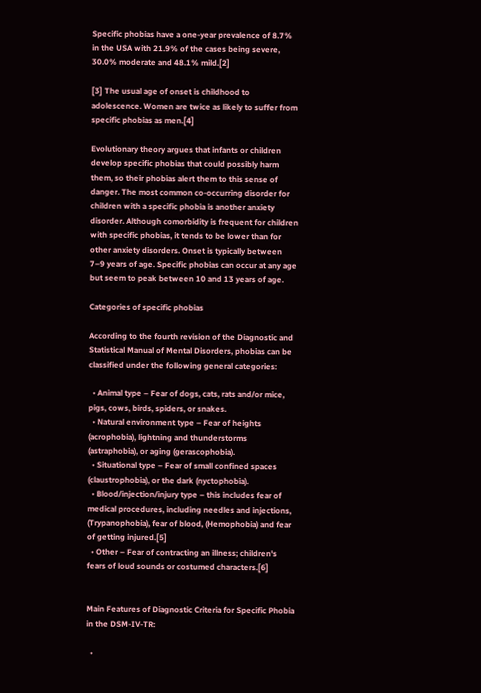Specific phobias have a one-year prevalence of 8.7% in the USA with 21.9% of the cases being severe, 30.0% moderate and 48.1% mild.[2]

[3] The usual age of onset is childhood to adolescence. Women are twice as likely to suffer from specific phobias as men.[4]

Evolutionary theory argues that infants or children develop specific phobias that could possibly harm them, so their phobias alert them to this sense of danger. The most common co-occurring disorder for children with a specific phobia is another anxiety disorder. Although comorbidity is frequent for children with specific phobias, it tends to be lower than for other anxiety disorders. Onset is typically between 7–9 years of age. Specific phobias can occur at any age but seem to peak between 10 and 13 years of age.

Categories of specific phobias

According to the fourth revision of the Diagnostic and Statistical Manual of Mental Disorders, phobias can be classified under the following general categories:

  • Animal type – Fear of dogs, cats, rats and/or mice, pigs, cows, birds, spiders, or snakes.
  • Natural environment type – Fear of heights (acrophobia), lightning and thunderstorms (astraphobia), or aging (gerascophobia).
  • Situational type – Fear of small confined spaces (claustrophobia), or the dark (nyctophobia).
  • Blood/injection/injury type – this includes fear of medical procedures, including needles and injections, (Trypanophobia), fear of blood, (Hemophobia) and fear of getting injured.[5]
  • Other – Fear of contracting an illness; children's fears of loud sounds or costumed characters.[6]


Main Features of Diagnostic Criteria for Specific Phobia in the DSM-IV-TR:

  •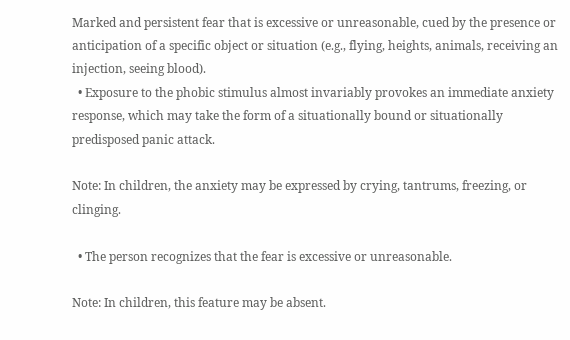Marked and persistent fear that is excessive or unreasonable, cued by the presence or anticipation of a specific object or situation (e.g., flying, heights, animals, receiving an injection, seeing blood).
  • Exposure to the phobic stimulus almost invariably provokes an immediate anxiety response, which may take the form of a situationally bound or situationally predisposed panic attack.

Note: In children, the anxiety may be expressed by crying, tantrums, freezing, or clinging.

  • The person recognizes that the fear is excessive or unreasonable.

Note: In children, this feature may be absent.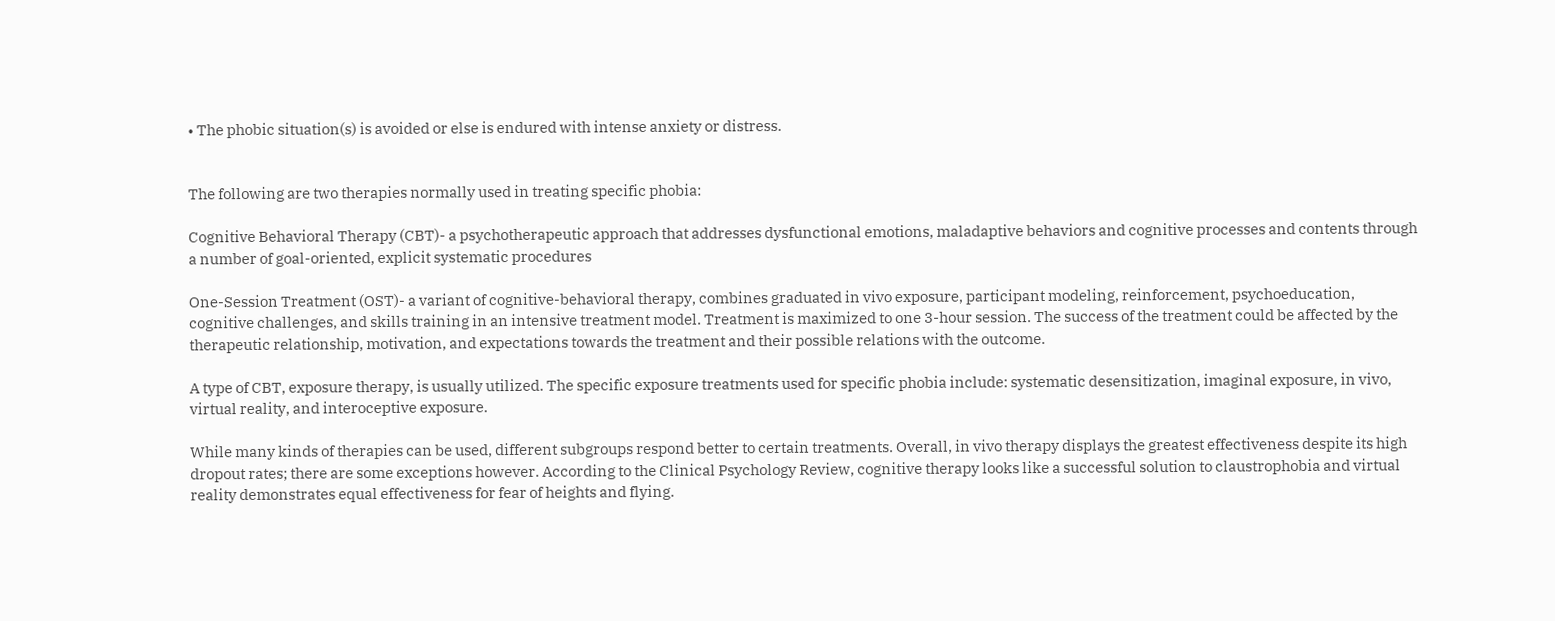• The phobic situation(s) is avoided or else is endured with intense anxiety or distress.


The following are two therapies normally used in treating specific phobia:

Cognitive Behavioral Therapy (CBT)- a psychotherapeutic approach that addresses dysfunctional emotions, maladaptive behaviors and cognitive processes and contents through a number of goal-oriented, explicit systematic procedures

One-Session Treatment (OST)- a variant of cognitive-behavioral therapy, combines graduated in vivo exposure, participant modeling, reinforcement, psychoeducation, cognitive challenges, and skills training in an intensive treatment model. Treatment is maximized to one 3-hour session. The success of the treatment could be affected by the therapeutic relationship, motivation, and expectations towards the treatment and their possible relations with the outcome.

A type of CBT, exposure therapy, is usually utilized. The specific exposure treatments used for specific phobia include: systematic desensitization, imaginal exposure, in vivo, virtual reality, and interoceptive exposure.

While many kinds of therapies can be used, different subgroups respond better to certain treatments. Overall, in vivo therapy displays the greatest effectiveness despite its high dropout rates; there are some exceptions however. According to the Clinical Psychology Review, cognitive therapy looks like a successful solution to claustrophobia and virtual reality demonstrates equal effectiveness for fear of heights and flying.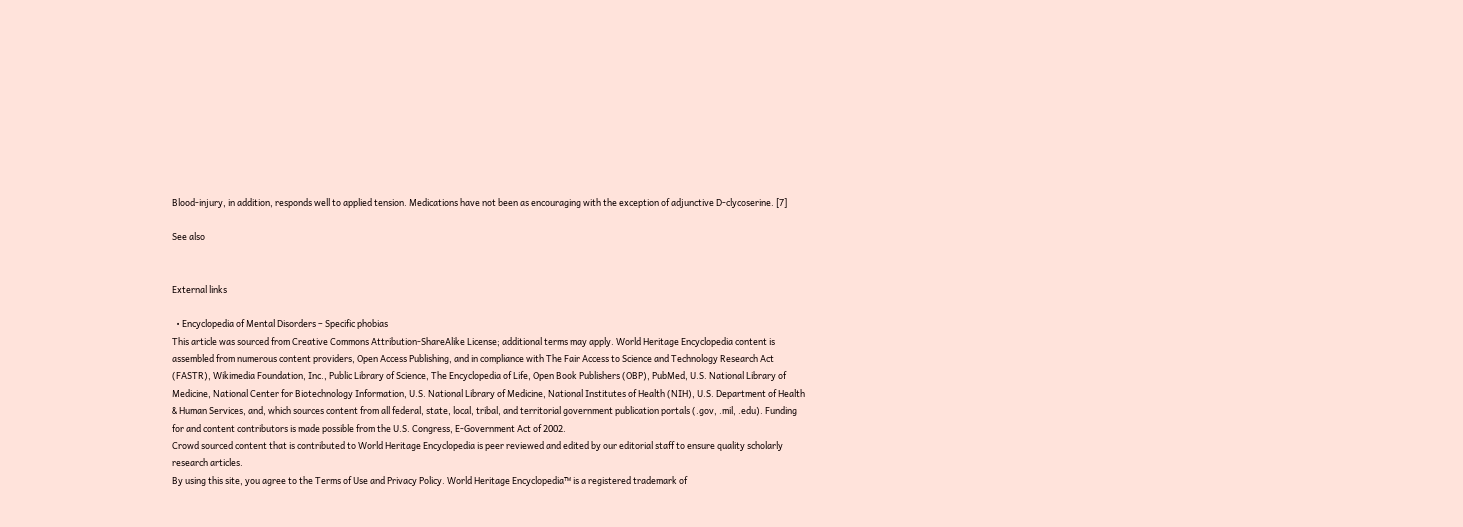Blood-injury, in addition, responds well to applied tension. Medications have not been as encouraging with the exception of adjunctive D-clycoserine. [7]

See also


External links

  • Encyclopedia of Mental Disorders – Specific phobias
This article was sourced from Creative Commons Attribution-ShareAlike License; additional terms may apply. World Heritage Encyclopedia content is assembled from numerous content providers, Open Access Publishing, and in compliance with The Fair Access to Science and Technology Research Act (FASTR), Wikimedia Foundation, Inc., Public Library of Science, The Encyclopedia of Life, Open Book Publishers (OBP), PubMed, U.S. National Library of Medicine, National Center for Biotechnology Information, U.S. National Library of Medicine, National Institutes of Health (NIH), U.S. Department of Health & Human Services, and, which sources content from all federal, state, local, tribal, and territorial government publication portals (.gov, .mil, .edu). Funding for and content contributors is made possible from the U.S. Congress, E-Government Act of 2002.
Crowd sourced content that is contributed to World Heritage Encyclopedia is peer reviewed and edited by our editorial staff to ensure quality scholarly research articles.
By using this site, you agree to the Terms of Use and Privacy Policy. World Heritage Encyclopedia™ is a registered trademark of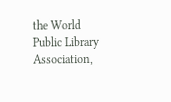the World Public Library Association,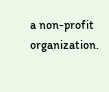a non-profit organization.